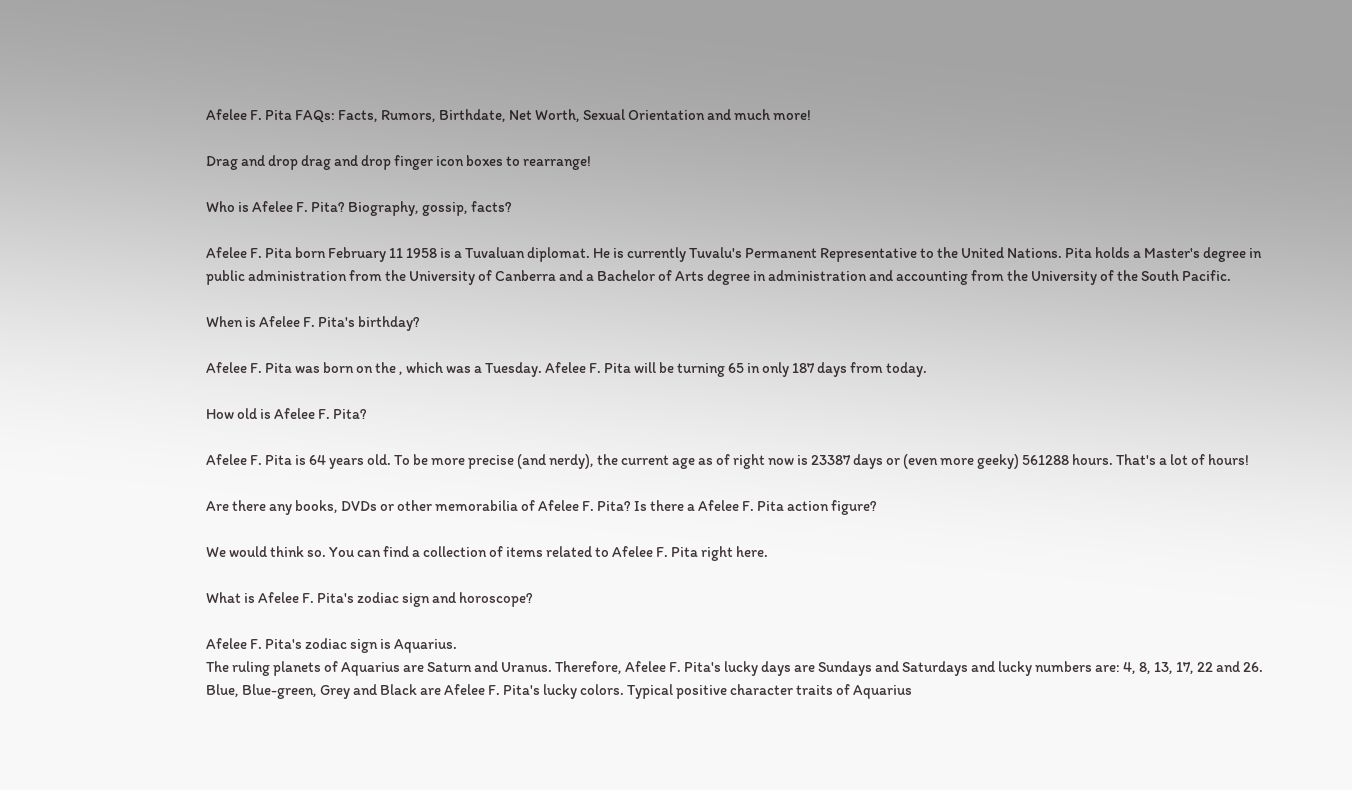Afelee F. Pita FAQs: Facts, Rumors, Birthdate, Net Worth, Sexual Orientation and much more!

Drag and drop drag and drop finger icon boxes to rearrange!

Who is Afelee F. Pita? Biography, gossip, facts?

Afelee F. Pita born February 11 1958 is a Tuvaluan diplomat. He is currently Tuvalu's Permanent Representative to the United Nations. Pita holds a Master's degree in public administration from the University of Canberra and a Bachelor of Arts degree in administration and accounting from the University of the South Pacific.

When is Afelee F. Pita's birthday?

Afelee F. Pita was born on the , which was a Tuesday. Afelee F. Pita will be turning 65 in only 187 days from today.

How old is Afelee F. Pita?

Afelee F. Pita is 64 years old. To be more precise (and nerdy), the current age as of right now is 23387 days or (even more geeky) 561288 hours. That's a lot of hours!

Are there any books, DVDs or other memorabilia of Afelee F. Pita? Is there a Afelee F. Pita action figure?

We would think so. You can find a collection of items related to Afelee F. Pita right here.

What is Afelee F. Pita's zodiac sign and horoscope?

Afelee F. Pita's zodiac sign is Aquarius.
The ruling planets of Aquarius are Saturn and Uranus. Therefore, Afelee F. Pita's lucky days are Sundays and Saturdays and lucky numbers are: 4, 8, 13, 17, 22 and 26. Blue, Blue-green, Grey and Black are Afelee F. Pita's lucky colors. Typical positive character traits of Aquarius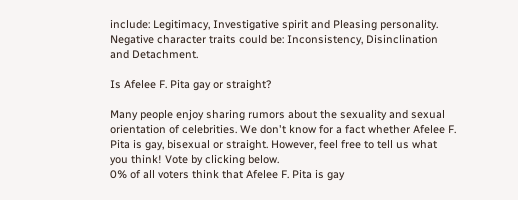include: Legitimacy, Investigative spirit and Pleasing personality. Negative character traits could be: Inconsistency, Disinclination and Detachment.

Is Afelee F. Pita gay or straight?

Many people enjoy sharing rumors about the sexuality and sexual orientation of celebrities. We don't know for a fact whether Afelee F. Pita is gay, bisexual or straight. However, feel free to tell us what you think! Vote by clicking below.
0% of all voters think that Afelee F. Pita is gay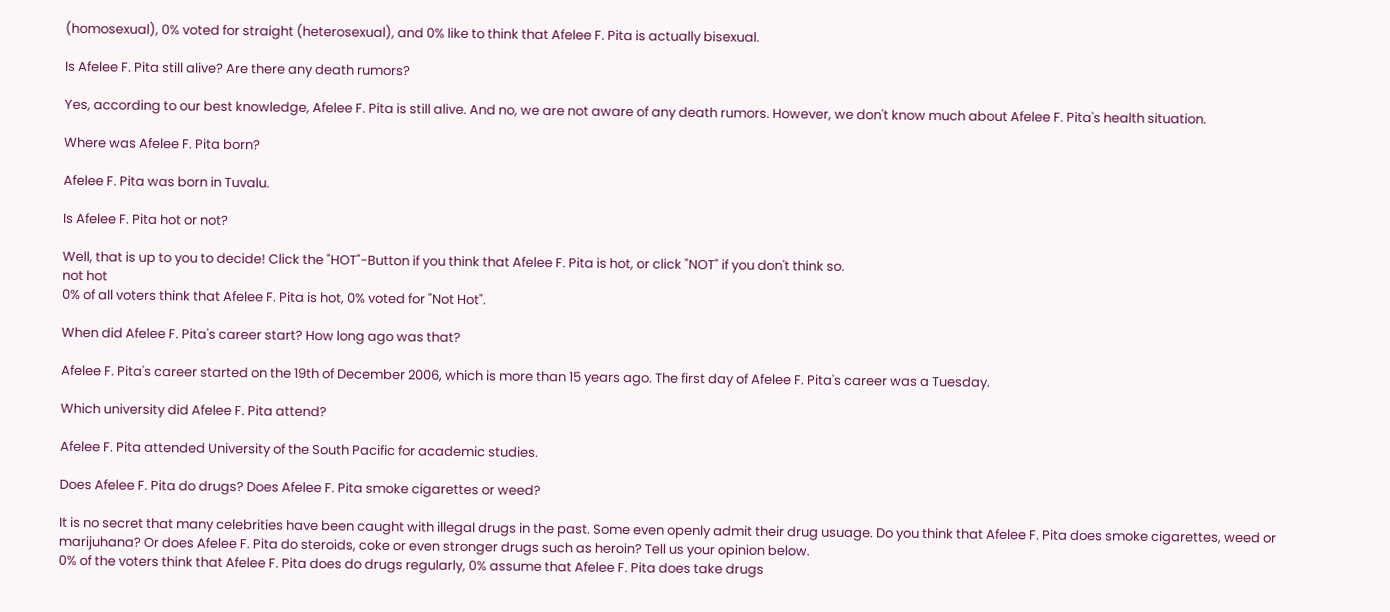(homosexual), 0% voted for straight (heterosexual), and 0% like to think that Afelee F. Pita is actually bisexual.

Is Afelee F. Pita still alive? Are there any death rumors?

Yes, according to our best knowledge, Afelee F. Pita is still alive. And no, we are not aware of any death rumors. However, we don't know much about Afelee F. Pita's health situation.

Where was Afelee F. Pita born?

Afelee F. Pita was born in Tuvalu.

Is Afelee F. Pita hot or not?

Well, that is up to you to decide! Click the "HOT"-Button if you think that Afelee F. Pita is hot, or click "NOT" if you don't think so.
not hot
0% of all voters think that Afelee F. Pita is hot, 0% voted for "Not Hot".

When did Afelee F. Pita's career start? How long ago was that?

Afelee F. Pita's career started on the 19th of December 2006, which is more than 15 years ago. The first day of Afelee F. Pita's career was a Tuesday.

Which university did Afelee F. Pita attend?

Afelee F. Pita attended University of the South Pacific for academic studies.

Does Afelee F. Pita do drugs? Does Afelee F. Pita smoke cigarettes or weed?

It is no secret that many celebrities have been caught with illegal drugs in the past. Some even openly admit their drug usuage. Do you think that Afelee F. Pita does smoke cigarettes, weed or marijuhana? Or does Afelee F. Pita do steroids, coke or even stronger drugs such as heroin? Tell us your opinion below.
0% of the voters think that Afelee F. Pita does do drugs regularly, 0% assume that Afelee F. Pita does take drugs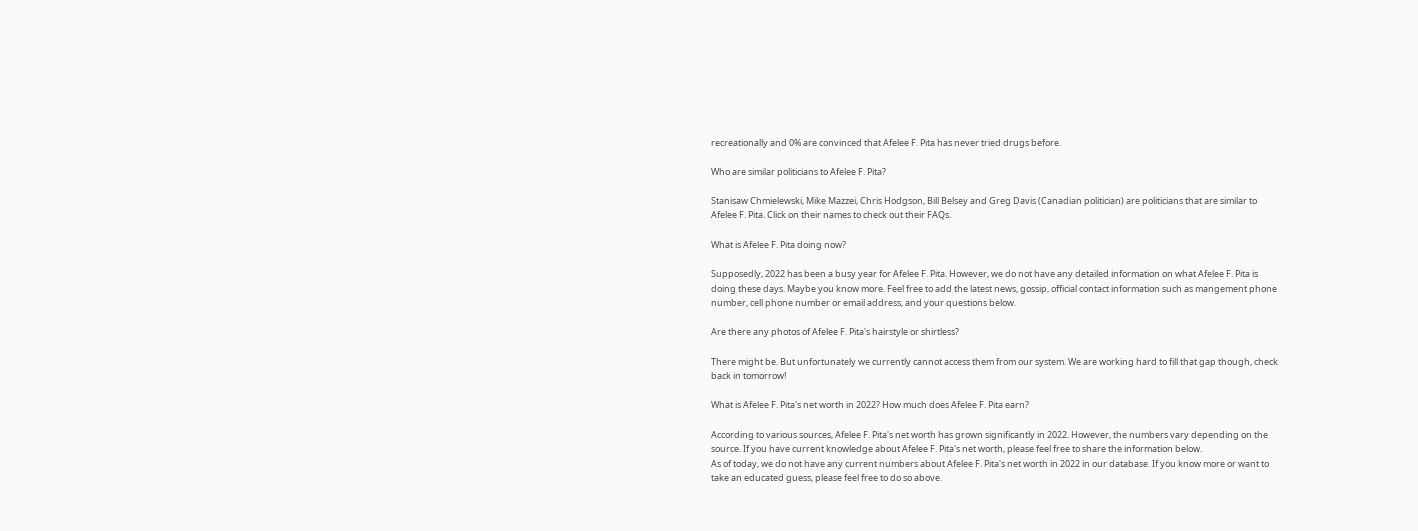recreationally and 0% are convinced that Afelee F. Pita has never tried drugs before.

Who are similar politicians to Afelee F. Pita?

Stanisaw Chmielewski, Mike Mazzei, Chris Hodgson, Bill Belsey and Greg Davis (Canadian politician) are politicians that are similar to Afelee F. Pita. Click on their names to check out their FAQs.

What is Afelee F. Pita doing now?

Supposedly, 2022 has been a busy year for Afelee F. Pita. However, we do not have any detailed information on what Afelee F. Pita is doing these days. Maybe you know more. Feel free to add the latest news, gossip, official contact information such as mangement phone number, cell phone number or email address, and your questions below.

Are there any photos of Afelee F. Pita's hairstyle or shirtless?

There might be. But unfortunately we currently cannot access them from our system. We are working hard to fill that gap though, check back in tomorrow!

What is Afelee F. Pita's net worth in 2022? How much does Afelee F. Pita earn?

According to various sources, Afelee F. Pita's net worth has grown significantly in 2022. However, the numbers vary depending on the source. If you have current knowledge about Afelee F. Pita's net worth, please feel free to share the information below.
As of today, we do not have any current numbers about Afelee F. Pita's net worth in 2022 in our database. If you know more or want to take an educated guess, please feel free to do so above.